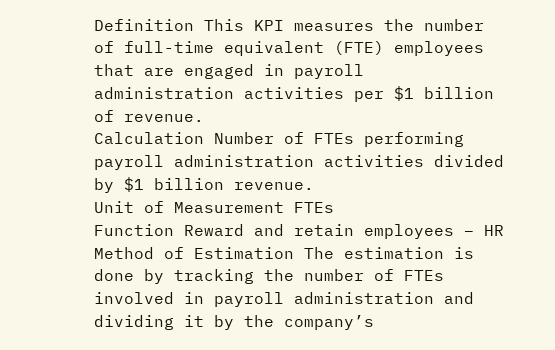Definition This KPI measures the number of full-time equivalent (FTE) employees that are engaged in payroll administration activities per $1 billion of revenue.
Calculation Number of FTEs performing payroll administration activities divided by $1 billion revenue.
Unit of Measurement FTEs
Function Reward and retain employees – HR
Method of Estimation The estimation is done by tracking the number of FTEs involved in payroll administration and dividing it by the company’s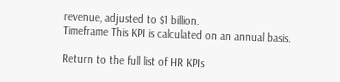revenue, adjusted to $1 billion.
Timeframe This KPI is calculated on an annual basis.

Return to the full list of HR KPIs